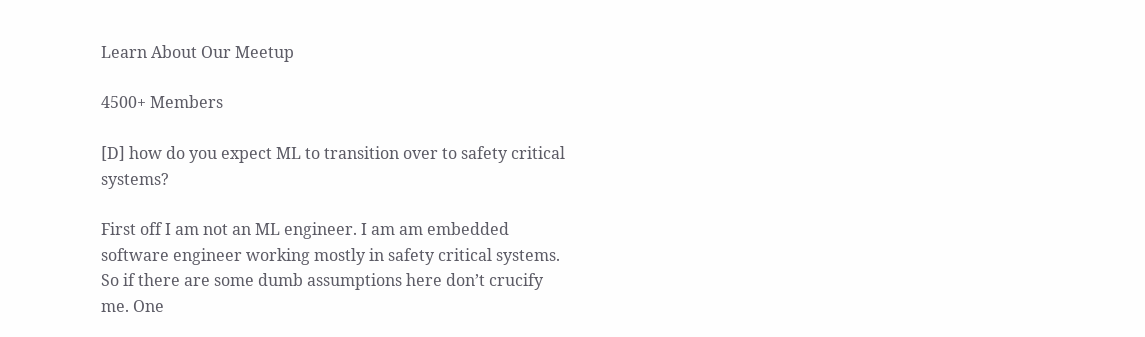Learn About Our Meetup

4500+ Members

[D] how do you expect ML to transition over to safety critical systems?

First off I am not an ML engineer. I am am embedded software engineer working mostly in safety critical systems. So if there are some dumb assumptions here don’t crucify me. One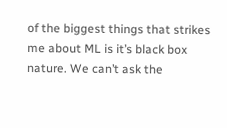of the biggest things that strikes me about ML is it’s black box nature. We can’t ask the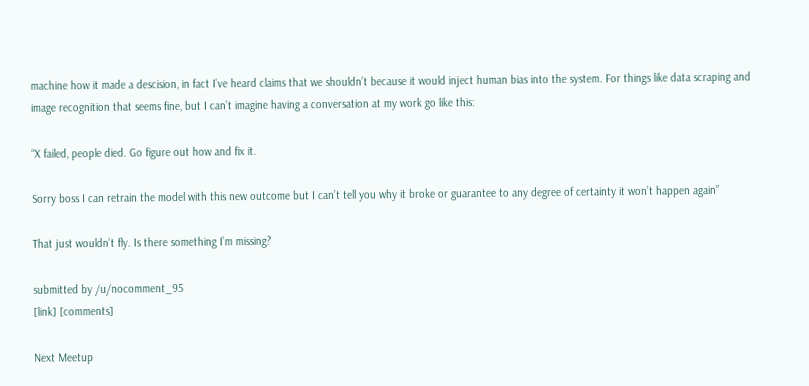machine how it made a descision, in fact I’ve heard claims that we shouldn’t because it would inject human bias into the system. For things like data scraping and image recognition that seems fine, but I can’t imagine having a conversation at my work go like this:

“X failed, people died. Go figure out how and fix it.

Sorry boss I can retrain the model with this new outcome but I can’t tell you why it broke or guarantee to any degree of certainty it won’t happen again”

That just wouldn’t fly. Is there something I’m missing?

submitted by /u/nocomment_95
[link] [comments]

Next Meetup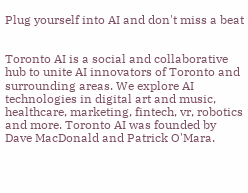Plug yourself into AI and don't miss a beat


Toronto AI is a social and collaborative hub to unite AI innovators of Toronto and surrounding areas. We explore AI technologies in digital art and music, healthcare, marketing, fintech, vr, robotics and more. Toronto AI was founded by Dave MacDonald and Patrick O'Mara.